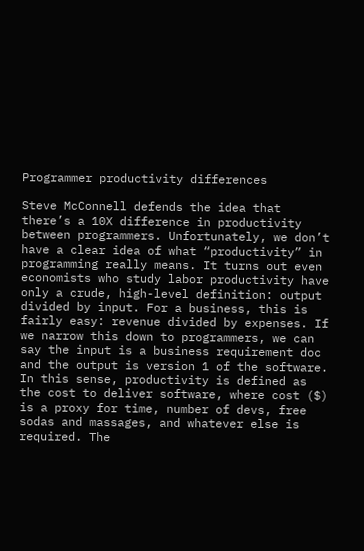Programmer productivity differences

Steve McConnell defends the idea that there’s a 10X difference in productivity between programmers. Unfortunately, we don’t have a clear idea of what “productivity” in programming really means. It turns out even economists who study labor productivity have only a crude, high-level definition: output divided by input. For a business, this is fairly easy: revenue divided by expenses. If we narrow this down to programmers, we can say the input is a business requirement doc and the output is version 1 of the software. In this sense, productivity is defined as the cost to deliver software, where cost ($) is a proxy for time, number of devs, free sodas and massages, and whatever else is required. The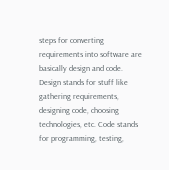steps for converting requirements into software are basically design and code. Design stands for stuff like gathering requirements, designing code, choosing technologies, etc. Code stands for programming, testing,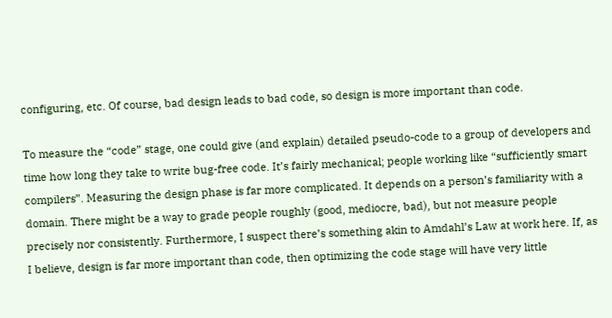configuring, etc. Of course, bad design leads to bad code, so design is more important than code.

To measure the “code” stage, one could give (and explain) detailed pseudo-code to a group of developers and time how long they take to write bug-free code. It’s fairly mechanical; people working like “sufficiently smart compilers”. Measuring the design phase is far more complicated. It depends on a person’s familiarity with a domain. There might be a way to grade people roughly (good, mediocre, bad), but not measure people precisely nor consistently. Furthermore, I suspect there’s something akin to Amdahl’s Law at work here. If, as I believe, design is far more important than code, then optimizing the code stage will have very little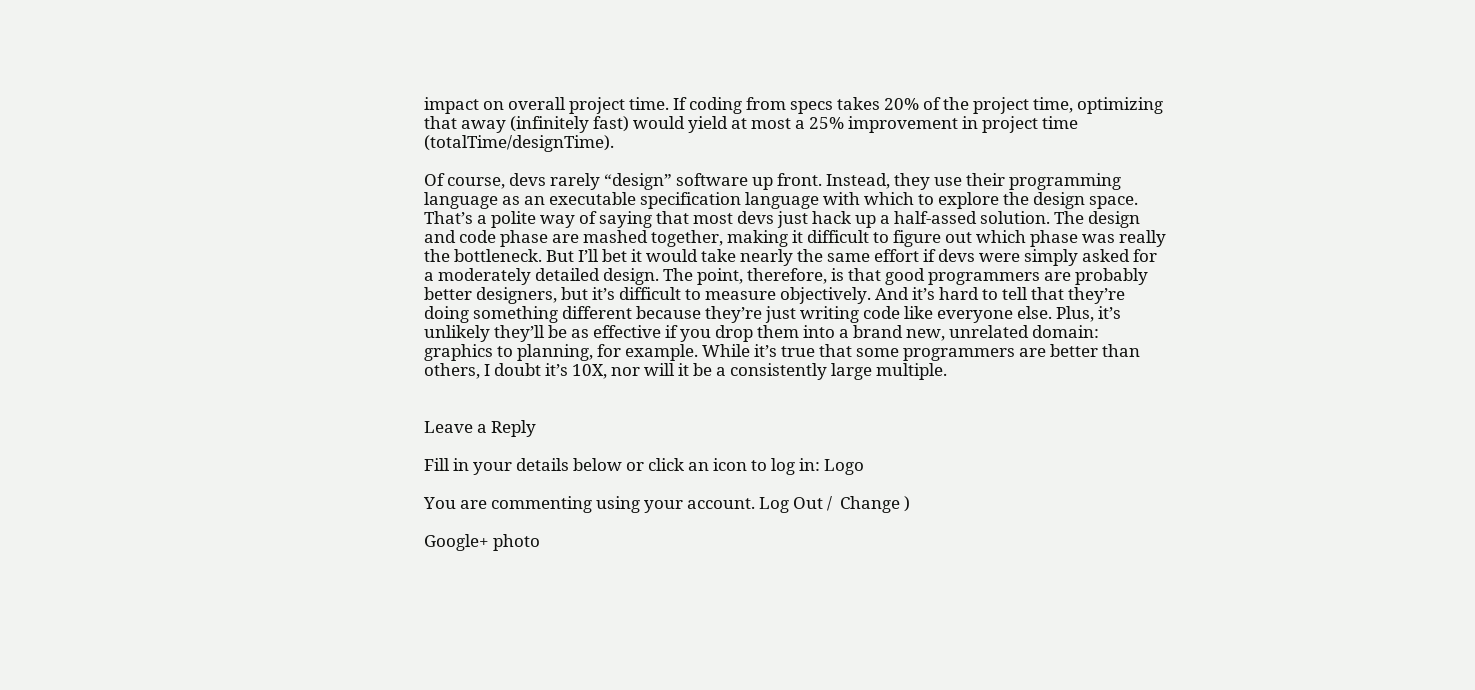impact on overall project time. If coding from specs takes 20% of the project time, optimizing that away (infinitely fast) would yield at most a 25% improvement in project time (totalTime/designTime).

Of course, devs rarely “design” software up front. Instead, they use their programming language as an executable specification language with which to explore the design space. That’s a polite way of saying that most devs just hack up a half-assed solution. The design and code phase are mashed together, making it difficult to figure out which phase was really the bottleneck. But I’ll bet it would take nearly the same effort if devs were simply asked for a moderately detailed design. The point, therefore, is that good programmers are probably better designers, but it’s difficult to measure objectively. And it’s hard to tell that they’re doing something different because they’re just writing code like everyone else. Plus, it’s unlikely they’ll be as effective if you drop them into a brand new, unrelated domain: graphics to planning, for example. While it’s true that some programmers are better than others, I doubt it’s 10X, nor will it be a consistently large multiple.


Leave a Reply

Fill in your details below or click an icon to log in: Logo

You are commenting using your account. Log Out /  Change )

Google+ photo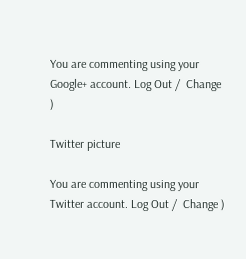You are commenting using your Google+ account. Log Out /  Change )

Twitter picture

You are commenting using your Twitter account. Log Out /  Change )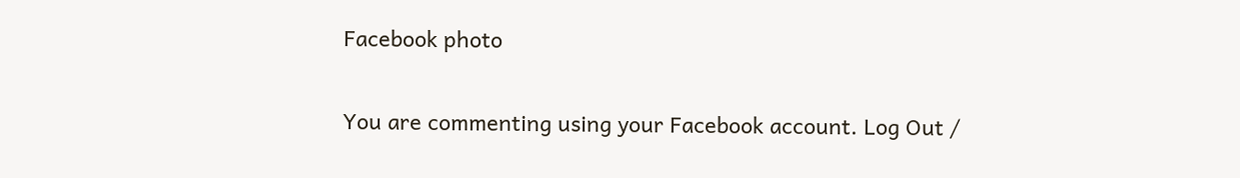Facebook photo

You are commenting using your Facebook account. Log Out /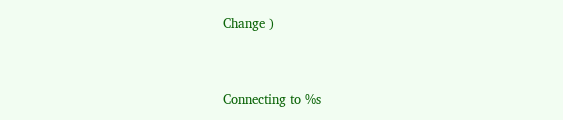Change )


Connecting to %s